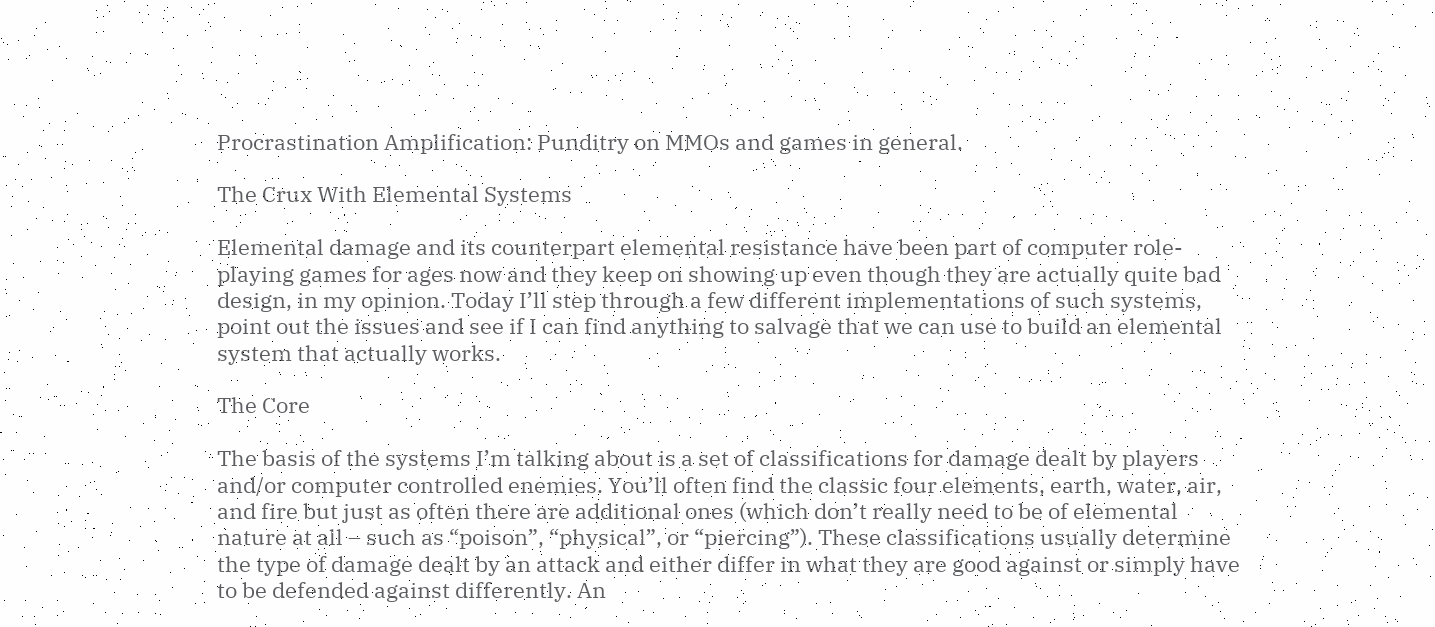Procrastination Amplification: Punditry on MMOs and games in general.

The Crux With Elemental Systems

Elemental damage and its counterpart elemental resistance have been part of computer role-playing games for ages now and they keep on showing up even though they are actually quite bad design, in my opinion. Today I’ll step through a few different implementations of such systems, point out the issues and see if I can find anything to salvage that we can use to build an elemental system that actually works.

The Core

The basis of the systems I’m talking about is a set of classifications for damage dealt by players and/or computer controlled enemies. You’ll often find the classic four elements, earth, water, air, and fire but just as often there are additional ones (which don’t really need to be of elemental nature at all – such as “poison”, “physical”, or “piercing”). These classifications usually determine the type of damage dealt by an attack and either differ in what they are good against or simply have to be defended against differently. An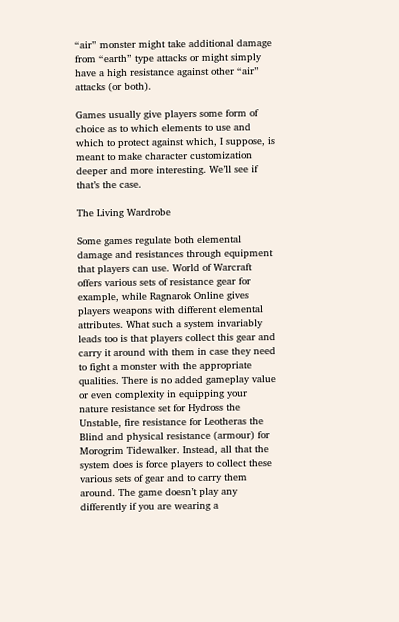“air” monster might take additional damage from “earth” type attacks or might simply have a high resistance against other “air” attacks (or both).

Games usually give players some form of choice as to which elements to use and which to protect against which, I suppose, is meant to make character customization deeper and more interesting. We’ll see if that’s the case.

The Living Wardrobe

Some games regulate both elemental damage and resistances through equipment that players can use. World of Warcraft offers various sets of resistance gear for example, while Ragnarok Online gives players weapons with different elemental attributes. What such a system invariably leads too is that players collect this gear and carry it around with them in case they need to fight a monster with the appropriate qualities. There is no added gameplay value or even complexity in equipping your nature resistance set for Hydross the Unstable, fire resistance for Leotheras the Blind and physical resistance (armour) for Morogrim Tidewalker. Instead, all that the system does is force players to collect these various sets of gear and to carry them around. The game doesn’t play any differently if you are wearing a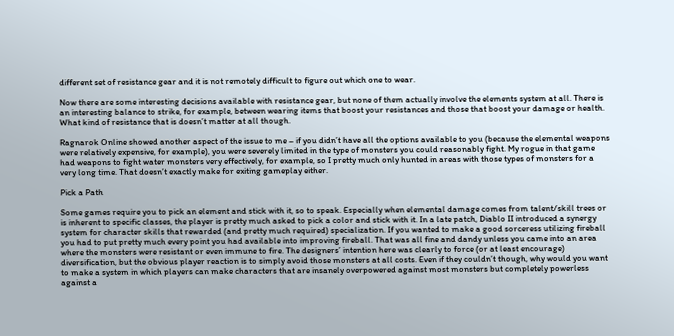different set of resistance gear and it is not remotely difficult to figure out which one to wear.

Now there are some interesting decisions available with resistance gear, but none of them actually involve the elements system at all. There is an interesting balance to strike, for example, between wearing items that boost your resistances and those that boost your damage or health. What kind of resistance that is doesn’t matter at all though.

Ragnarok Online showed another aspect of the issue to me – if you didn’t have all the options available to you (because the elemental weapons were relatively expensive, for example), you were severely limited in the type of monsters you could reasonably fight. My rogue in that game had weapons to fight water monsters very effectively, for example, so I pretty much only hunted in areas with those types of monsters for a very long time. That doesn’t exactly make for exiting gameplay either.

Pick a Path

Some games require you to pick an element and stick with it, so to speak. Especially when elemental damage comes from talent/skill trees or is inherent to specific classes, the player is pretty much asked to pick a color and stick with it. In a late patch, Diablo II introduced a synergy system for character skills that rewarded (and pretty much required) specialization. If you wanted to make a good sorceress utilizing fireball you had to put pretty much every point you had available into improving fireball. That was all fine and dandy unless you came into an area where the monsters were resistant or even immune to fire. The designers’ intention here was clearly to force (or at least encourage) diversification, but the obvious player reaction is to simply avoid those monsters at all costs. Even if they couldn’t though, why would you want to make a system in which players can make characters that are insanely overpowered against most monsters but completely powerless against a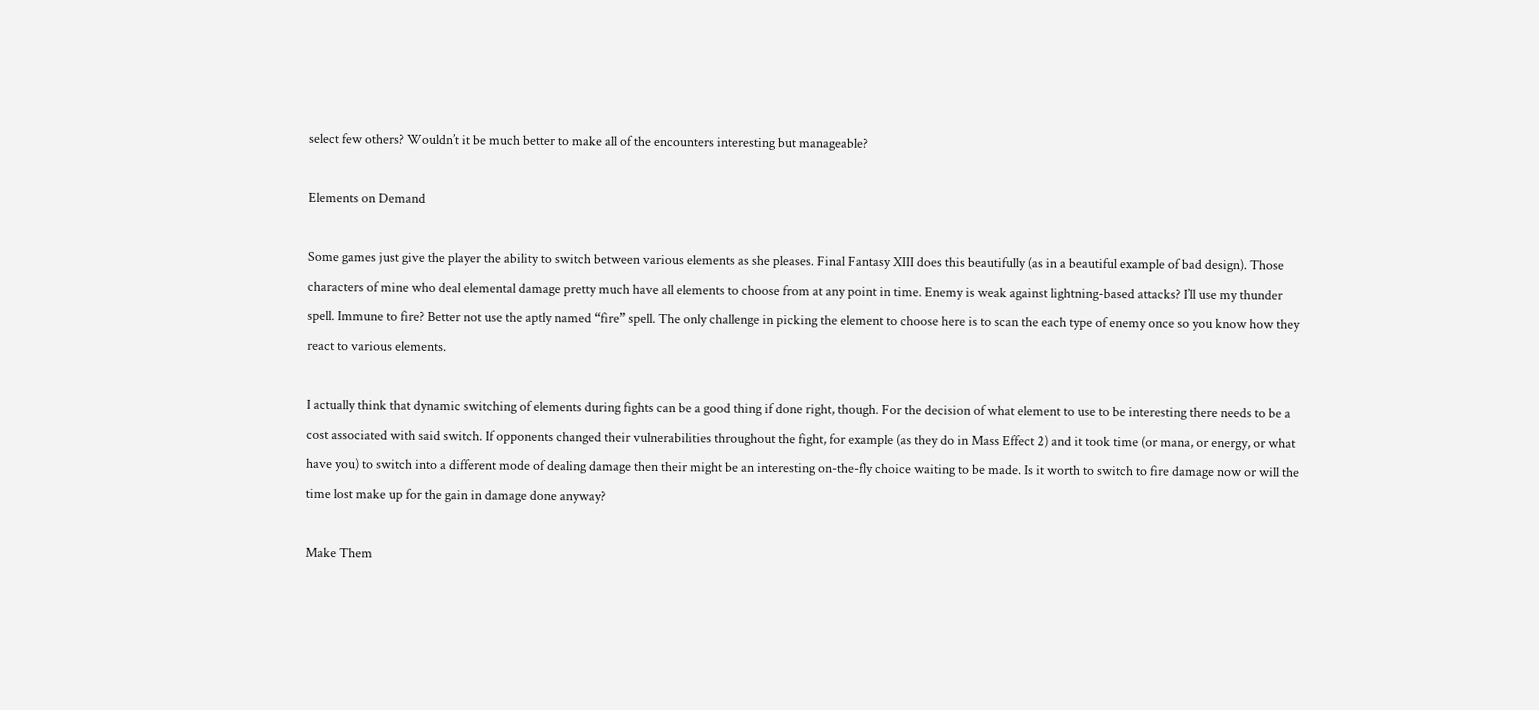select few others? Wouldn’t it be much better to make all of the encounters interesting but manageable?

Elements on Demand

Some games just give the player the ability to switch between various elements as she pleases. Final Fantasy XIII does this beautifully (as in a beautiful example of bad design). Those characters of mine who deal elemental damage pretty much have all elements to choose from at any point in time. Enemy is weak against lightning-based attacks? I’ll use my thunder spell. Immune to fire? Better not use the aptly named “fire” spell. The only challenge in picking the element to choose here is to scan the each type of enemy once so you know how they react to various elements.

I actually think that dynamic switching of elements during fights can be a good thing if done right, though. For the decision of what element to use to be interesting there needs to be a cost associated with said switch. If opponents changed their vulnerabilities throughout the fight, for example (as they do in Mass Effect 2) and it took time (or mana, or energy, or what have you) to switch into a different mode of dealing damage then their might be an interesting on-the-fly choice waiting to be made. Is it worth to switch to fire damage now or will the time lost make up for the gain in damage done anyway?

Make Them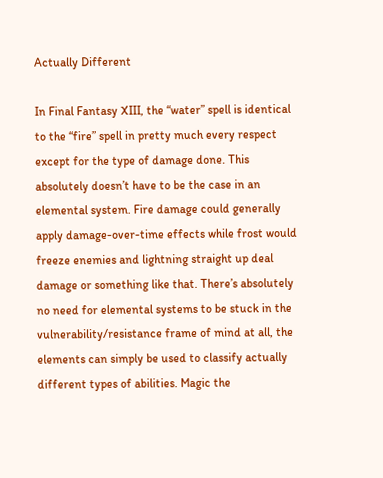Actually Different

In Final Fantasy XIII, the “water” spell is identical to the “fire” spell in pretty much every respect except for the type of damage done. This absolutely doesn’t have to be the case in an elemental system. Fire damage could generally apply damage-over-time effects while frost would freeze enemies and lightning straight up deal damage or something like that. There’s absolutely no need for elemental systems to be stuck in the vulnerability/resistance frame of mind at all, the elements can simply be used to classify actually different types of abilities. Magic the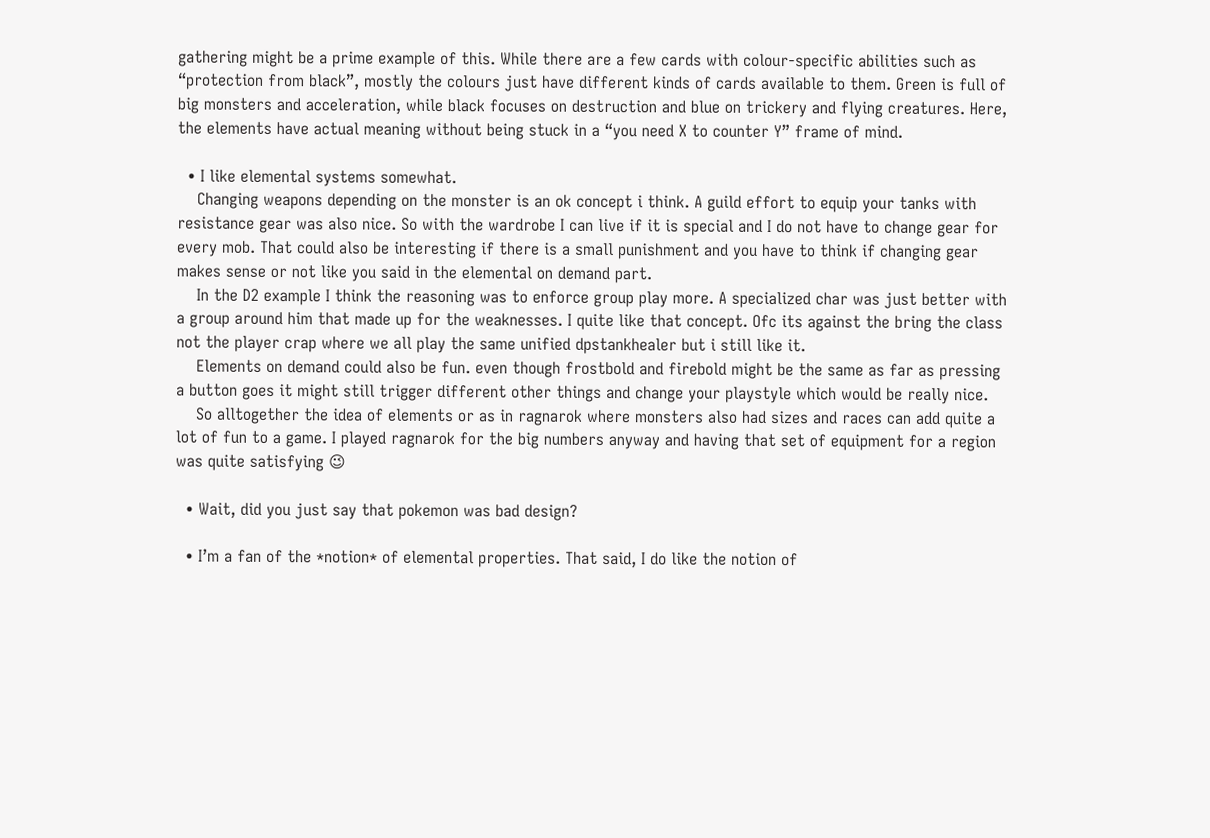gathering might be a prime example of this. While there are a few cards with colour-specific abilities such as “protection from black”, mostly the colours just have different kinds of cards available to them. Green is full of big monsters and acceleration, while black focuses on destruction and blue on trickery and flying creatures. Here, the elements have actual meaning without being stuck in a “you need X to counter Y” frame of mind.

  • I like elemental systems somewhat.
    Changing weapons depending on the monster is an ok concept i think. A guild effort to equip your tanks with resistance gear was also nice. So with the wardrobe I can live if it is special and I do not have to change gear for every mob. That could also be interesting if there is a small punishment and you have to think if changing gear makes sense or not like you said in the elemental on demand part.
    In the D2 example I think the reasoning was to enforce group play more. A specialized char was just better with a group around him that made up for the weaknesses. I quite like that concept. Ofc its against the bring the class not the player crap where we all play the same unified dpstankhealer but i still like it.
    Elements on demand could also be fun. even though frostbold and firebold might be the same as far as pressing a button goes it might still trigger different other things and change your playstyle which would be really nice.
    So alltogether the idea of elements or as in ragnarok where monsters also had sizes and races can add quite a lot of fun to a game. I played ragnarok for the big numbers anyway and having that set of equipment for a region was quite satisfying 😉

  • Wait, did you just say that pokemon was bad design?

  • I’m a fan of the *notion* of elemental properties. That said, I do like the notion of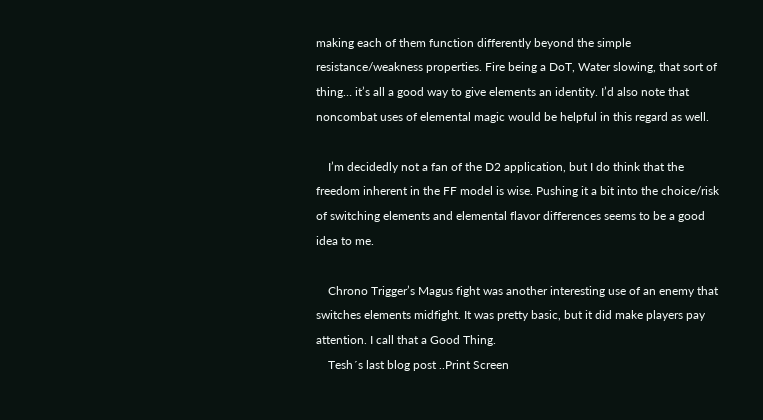making each of them function differently beyond the simple resistance/weakness properties. Fire being a DoT, Water slowing, that sort of thing… it’s all a good way to give elements an identity. I’d also note that noncombat uses of elemental magic would be helpful in this regard as well.

    I’m decidedly not a fan of the D2 application, but I do think that the freedom inherent in the FF model is wise. Pushing it a bit into the choice/risk of switching elements and elemental flavor differences seems to be a good idea to me.

    Chrono Trigger’s Magus fight was another interesting use of an enemy that switches elements midfight. It was pretty basic, but it did make players pay attention. I call that a Good Thing.
    Tesh´s last blog post ..Print Screen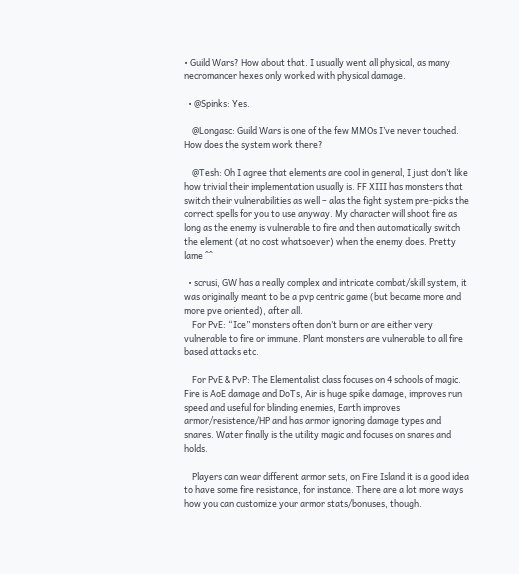• Guild Wars? How about that. I usually went all physical, as many necromancer hexes only worked with physical damage.

  • @Spinks: Yes.

    @Longasc: Guild Wars is one of the few MMOs I’ve never touched. How does the system work there?

    @Tesh: Oh I agree that elements are cool in general, I just don’t like how trivial their implementation usually is. FF XIII has monsters that switch their vulnerabilities as well – alas the fight system pre-picks the correct spells for you to use anyway. My character will shoot fire as long as the enemy is vulnerable to fire and then automatically switch the element (at no cost whatsoever) when the enemy does. Pretty lame ^^

  • scrusi, GW has a really complex and intricate combat/skill system, it was originally meant to be a pvp centric game (but became more and more pve oriented), after all.
    For PvE: “Ice” monsters often don’t burn or are either very vulnerable to fire or immune. Plant monsters are vulnerable to all fire based attacks etc.

    For PvE & PvP: The Elementalist class focuses on 4 schools of magic. Fire is AoE damage and DoTs, Air is huge spike damage, improves run speed and useful for blinding enemies, Earth improves armor/resistence/HP and has armor ignoring damage types and snares. Water finally is the utility magic and focuses on snares and holds.

    Players can wear different armor sets, on Fire Island it is a good idea to have some fire resistance, for instance. There are a lot more ways how you can customize your armor stats/bonuses, though.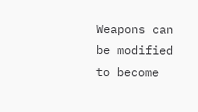Weapons can be modified to become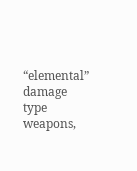“elemental” damage type weapons,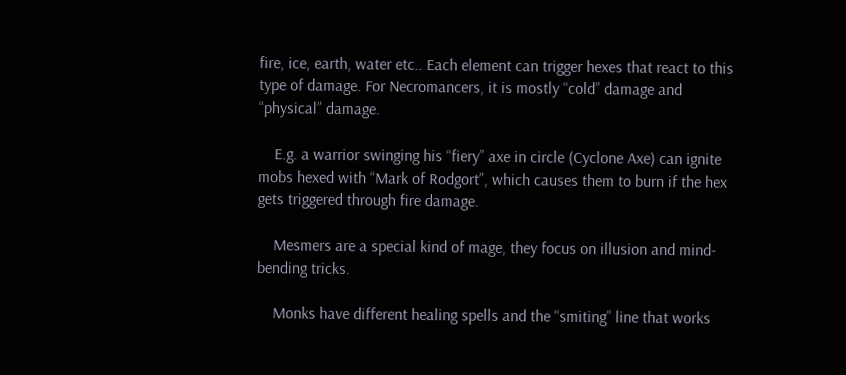fire, ice, earth, water etc.. Each element can trigger hexes that react to this type of damage. For Necromancers, it is mostly “cold” damage and “physical” damage.

    E.g. a warrior swinging his “fiery” axe in circle (Cyclone Axe) can ignite mobs hexed with “Mark of Rodgort”, which causes them to burn if the hex gets triggered through fire damage.

    Mesmers are a special kind of mage, they focus on illusion and mind-bending tricks.

    Monks have different healing spells and the “smiting” line that works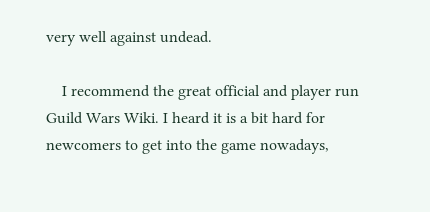very well against undead.

    I recommend the great official and player run Guild Wars Wiki. I heard it is a bit hard for newcomers to get into the game nowadays,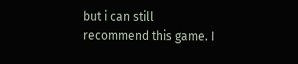but i can still recommend this game. I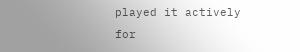played it actively for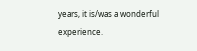years, it is/was a wonderful experience.